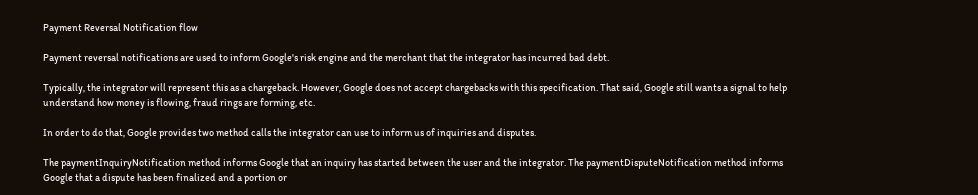Payment Reversal Notification flow

Payment reversal notifications are used to inform Google's risk engine and the merchant that the integrator has incurred bad debt.

Typically, the integrator will represent this as a chargeback. However, Google does not accept chargebacks with this specification. That said, Google still wants a signal to help understand how money is flowing, fraud rings are forming, etc.

In order to do that, Google provides two method calls the integrator can use to inform us of inquiries and disputes.

The paymentInquiryNotification method informs Google that an inquiry has started between the user and the integrator. The paymentDisputeNotification method informs Google that a dispute has been finalized and a portion or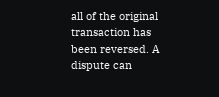all of the original transaction has been reversed. A dispute can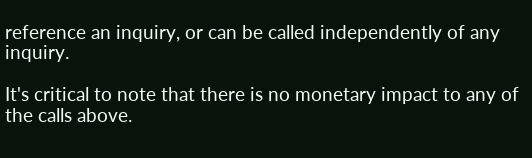reference an inquiry, or can be called independently of any inquiry.

It's critical to note that there is no monetary impact to any of the calls above.